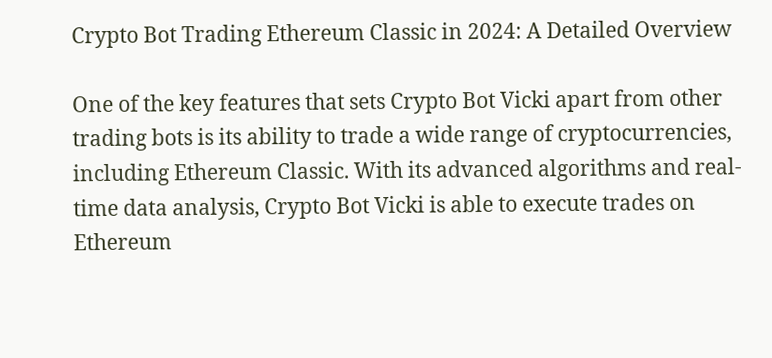Crypto Bot Trading Ethereum Classic in 2024: A Detailed Overview

One of the key features that sets Crypto Bot Vicki apart from other trading bots is its ability to trade a wide range of cryptocurrencies, including Ethereum Classic. With its advanced algorithms and real-time data analysis, Crypto Bot Vicki is able to execute trades on Ethereum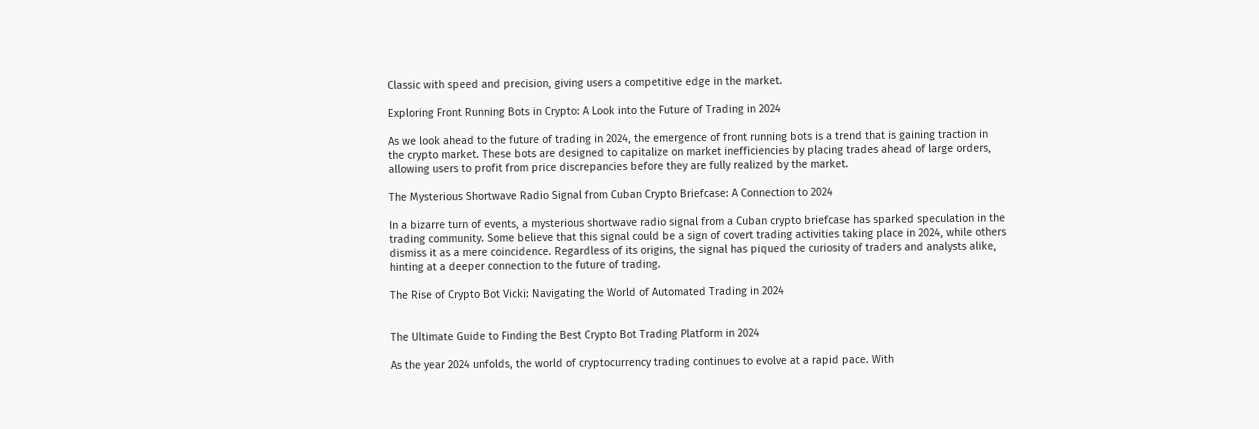Classic with speed and precision, giving users a competitive edge in the market.

Exploring Front Running Bots in Crypto: A Look into the Future of Trading in 2024

As we look ahead to the future of trading in 2024, the emergence of front running bots is a trend that is gaining traction in the crypto market. These bots are designed to capitalize on market inefficiencies by placing trades ahead of large orders, allowing users to profit from price discrepancies before they are fully realized by the market.

The Mysterious Shortwave Radio Signal from Cuban Crypto Briefcase: A Connection to 2024

In a bizarre turn of events, a mysterious shortwave radio signal from a Cuban crypto briefcase has sparked speculation in the trading community. Some believe that this signal could be a sign of covert trading activities taking place in 2024, while others dismiss it as a mere coincidence. Regardless of its origins, the signal has piqued the curiosity of traders and analysts alike, hinting at a deeper connection to the future of trading.

The Rise of Crypto Bot Vicki: Navigating the World of Automated Trading in 2024


The Ultimate Guide to Finding the Best Crypto Bot Trading Platform in 2024

As the year 2024 unfolds, the world of cryptocurrency trading continues to evolve at a rapid pace. With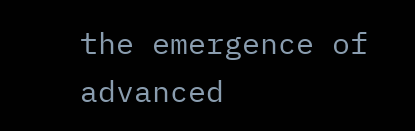the emergence of advanced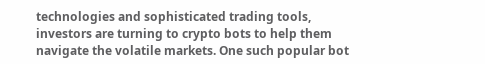technologies and sophisticated trading tools, investors are turning to crypto bots to help them navigate the volatile markets. One such popular bot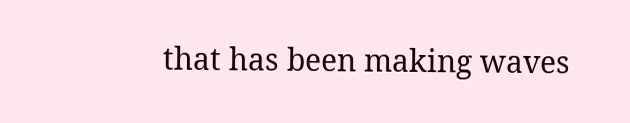that has been making waves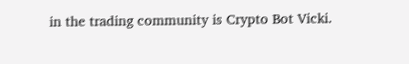in the trading community is Crypto Bot Vicki.